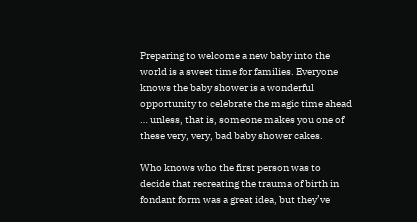Preparing to welcome a new baby into the world is a sweet time for families. Everyone knows the baby shower is a wonderful opportunity to celebrate the magic time ahead … unless, that is, someone makes you one of these very, very, bad baby shower cakes.

Who knows who the first person was to decide that recreating the trauma of birth in fondant form was a great idea, but they’ve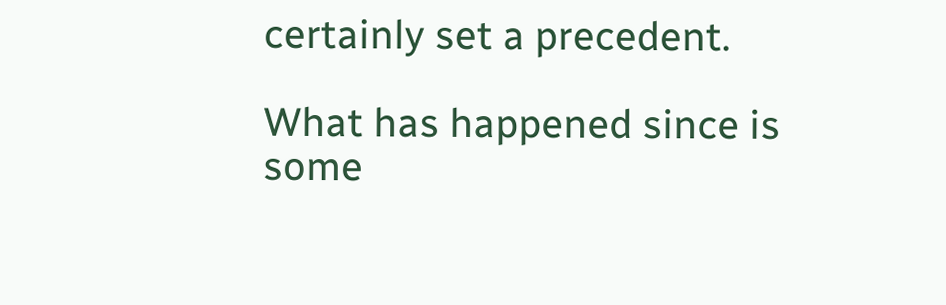certainly set a precedent.

What has happened since is some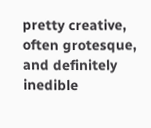pretty creative, often grotesque, and definitely inedible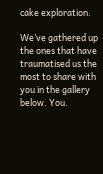cake exploration.

We’ve gathered up the ones that have traumatised us the most to share with you in the gallery below. You.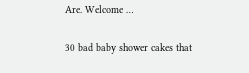Are. Welcome …

30 bad baby shower cakes that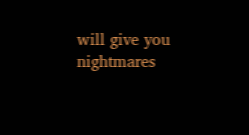will give you nightmares